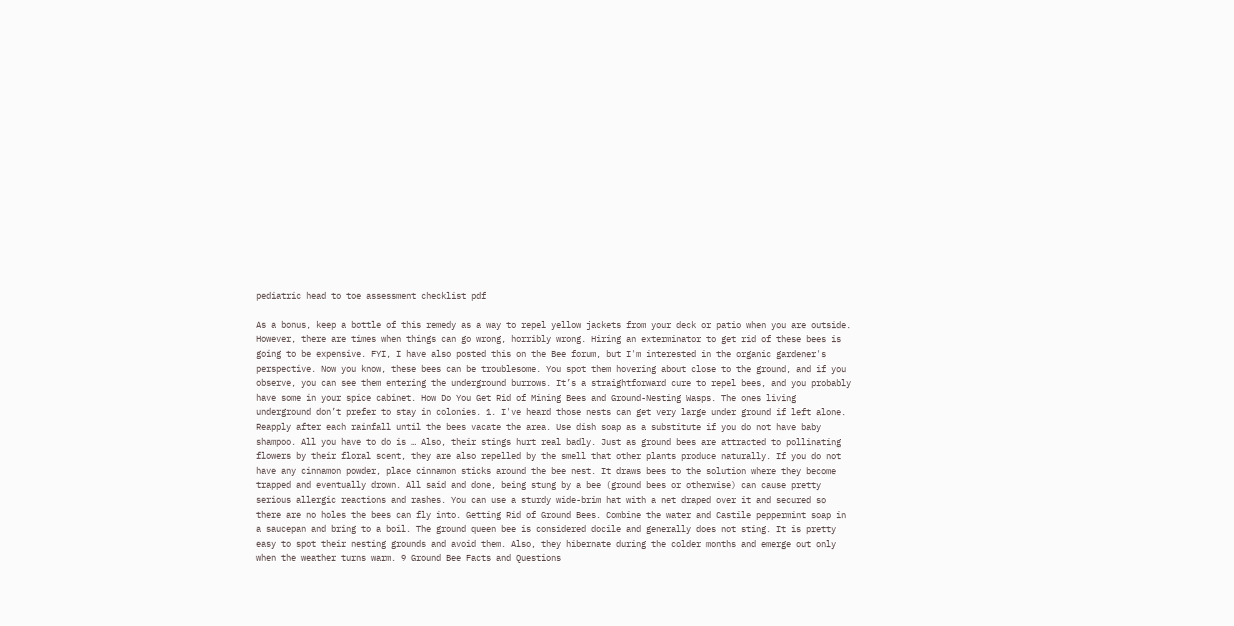pediatric head to toe assessment checklist pdf

As a bonus, keep a bottle of this remedy as a way to repel yellow jackets from your deck or patio when you are outside. However, there are times when things can go wrong, horribly wrong. Hiring an exterminator to get rid of these bees is going to be expensive. FYI, I have also posted this on the Bee forum, but I'm interested in the organic gardener's perspective. Now you know, these bees can be troublesome. You spot them hovering about close to the ground, and if you observe, you can see them entering the underground burrows. It’s a straightforward cure to repel bees, and you probably have some in your spice cabinet. How Do You Get Rid of Mining Bees and Ground-Nesting Wasps. The ones living underground don’t prefer to stay in colonies. 1. I've heard those nests can get very large under ground if left alone. Reapply after each rainfall until the bees vacate the area. Use dish soap as a substitute if you do not have baby shampoo. All you have to do is … Also, their stings hurt real badly. Just as ground bees are attracted to pollinating flowers by their floral scent, they are also repelled by the smell that other plants produce naturally. If you do not have any cinnamon powder, place cinnamon sticks around the bee nest. It draws bees to the solution where they become trapped and eventually drown. All said and done, being stung by a bee (ground bees or otherwise) can cause pretty serious allergic reactions and rashes. You can use a sturdy wide-brim hat with a net draped over it and secured so there are no holes the bees can fly into. Getting Rid of Ground Bees. Combine the water and Castile peppermint soap in a saucepan and bring to a boil. The ground queen bee is considered docile and generally does not sting. It is pretty easy to spot their nesting grounds and avoid them. Also, they hibernate during the colder months and emerge out only when the weather turns warm. 9 Ground Bee Facts and Questions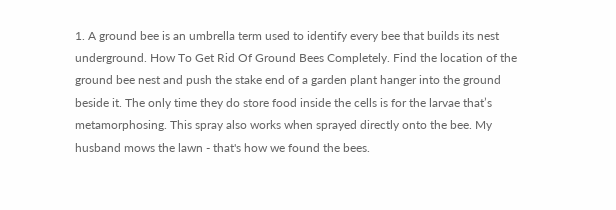1. A ground bee is an umbrella term used to identify every bee that builds its nest underground. How To Get Rid Of Ground Bees Completely. Find the location of the ground bee nest and push the stake end of a garden plant hanger into the ground beside it. The only time they do store food inside the cells is for the larvae that’s metamorphosing. This spray also works when sprayed directly onto the bee. My husband mows the lawn - that's how we found the bees.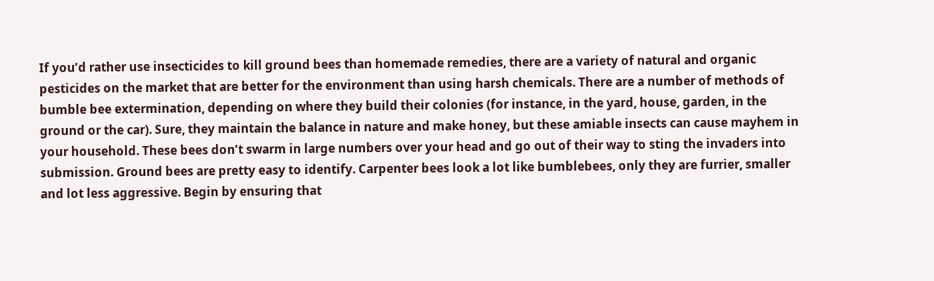If you’d rather use insecticides to kill ground bees than homemade remedies, there are a variety of natural and organic pesticides on the market that are better for the environment than using harsh chemicals. There are a number of methods of bumble bee extermination, depending on where they build their colonies (for instance, in the yard, house, garden, in the ground or the car). Sure, they maintain the balance in nature and make honey, but these amiable insects can cause mayhem in your household. These bees don’t swarm in large numbers over your head and go out of their way to sting the invaders into submission. Ground bees are pretty easy to identify. Carpenter bees look a lot like bumblebees, only they are furrier, smaller and lot less aggressive. Begin by ensuring that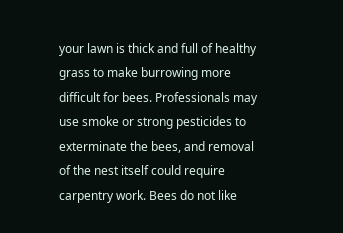your lawn is thick and full of healthy grass to make burrowing more difficult for bees. Professionals may use smoke or strong pesticides to exterminate the bees, and removal of the nest itself could require carpentry work. Bees do not like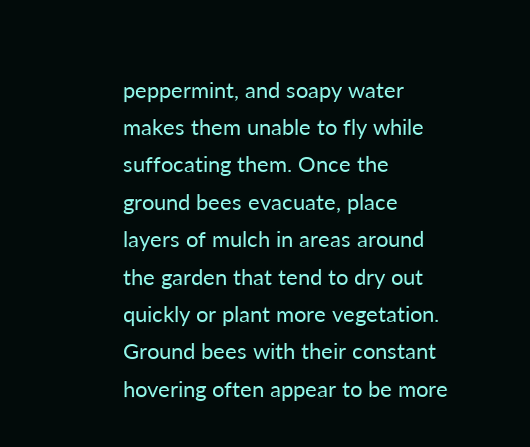peppermint, and soapy water makes them unable to fly while suffocating them. Once the ground bees evacuate, place layers of mulch in areas around the garden that tend to dry out quickly or plant more vegetation. Ground bees with their constant hovering often appear to be more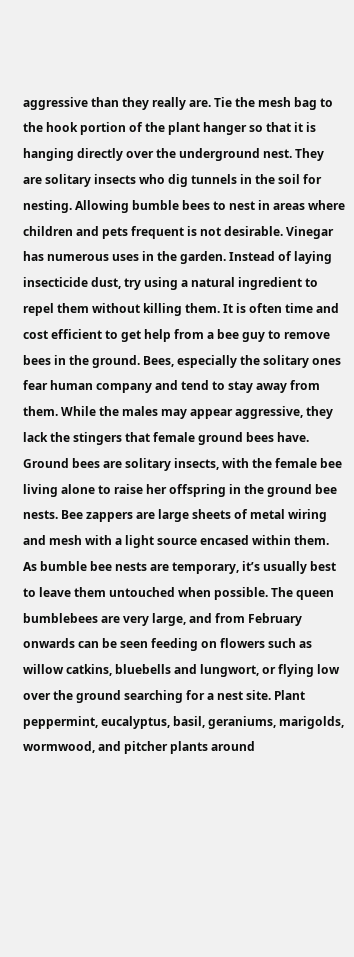aggressive than they really are. Tie the mesh bag to the hook portion of the plant hanger so that it is hanging directly over the underground nest. They are solitary insects who dig tunnels in the soil for nesting. Allowing bumble bees to nest in areas where children and pets frequent is not desirable. Vinegar has numerous uses in the garden. Instead of laying insecticide dust, try using a natural ingredient to repel them without killing them. It is often time and cost efficient to get help from a bee guy to remove bees in the ground. Bees, especially the solitary ones fear human company and tend to stay away from them. While the males may appear aggressive, they lack the stingers that female ground bees have. Ground bees are solitary insects, with the female bee living alone to raise her offspring in the ground bee nests. Bee zappers are large sheets of metal wiring and mesh with a light source encased within them. As bumble bee nests are temporary, it’s usually best to leave them untouched when possible. The queen bumblebees are very large, and from February onwards can be seen feeding on flowers such as willow catkins, bluebells and lungwort, or flying low over the ground searching for a nest site. Plant peppermint, eucalyptus, basil, geraniums, marigolds, wormwood, and pitcher plants around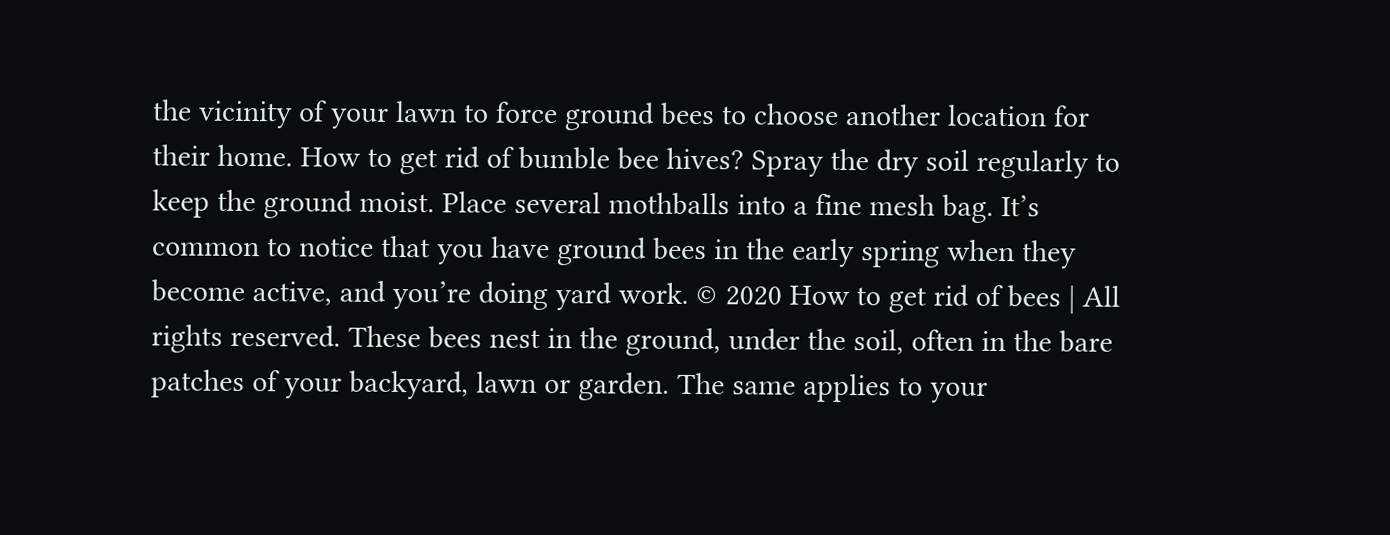the vicinity of your lawn to force ground bees to choose another location for their home. How to get rid of bumble bee hives? Spray the dry soil regularly to keep the ground moist. Place several mothballs into a fine mesh bag. It’s common to notice that you have ground bees in the early spring when they become active, and you’re doing yard work. © 2020 How to get rid of bees | All rights reserved. These bees nest in the ground, under the soil, often in the bare patches of your backyard, lawn or garden. The same applies to your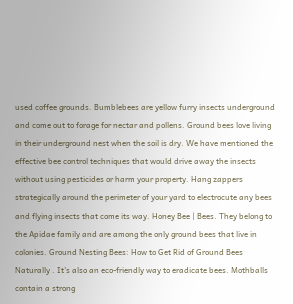used coffee grounds. Bumblebees are yellow furry insects underground and come out to forage for nectar and pollens. Ground bees love living in their underground nest when the soil is dry. We have mentioned the effective bee control techniques that would drive away the insects without using pesticides or harm your property. Hang zappers strategically around the perimeter of your yard to electrocute any bees and flying insects that come its way. Honey Bee | Bees. They belong to the Apidae family and are among the only ground bees that live in colonies. Ground Nesting Bees: How to Get Rid of Ground Bees Naturally . It’s also an eco-friendly way to eradicate bees. Mothballs contain a strong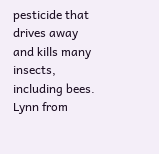pesticide that drives away and kills many insects, including bees. Lynn from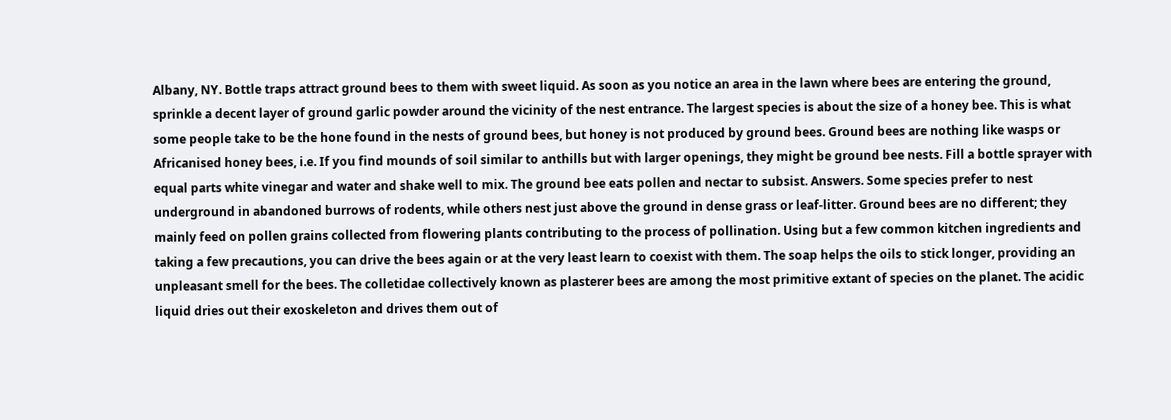Albany, NY. Bottle traps attract ground bees to them with sweet liquid. As soon as you notice an area in the lawn where bees are entering the ground, sprinkle a decent layer of ground garlic powder around the vicinity of the nest entrance. The largest species is about the size of a honey bee. This is what some people take to be the hone found in the nests of ground bees, but honey is not produced by ground bees. Ground bees are nothing like wasps or Africanised honey bees, i.e. If you find mounds of soil similar to anthills but with larger openings, they might be ground bee nests. Fill a bottle sprayer with equal parts white vinegar and water and shake well to mix. The ground bee eats pollen and nectar to subsist. Answers. Some species prefer to nest underground in abandoned burrows of rodents, while others nest just above the ground in dense grass or leaf-litter. Ground bees are no different; they mainly feed on pollen grains collected from flowering plants contributing to the process of pollination. Using but a few common kitchen ingredients and taking a few precautions, you can drive the bees again or at the very least learn to coexist with them. The soap helps the oils to stick longer, providing an unpleasant smell for the bees. The colletidae collectively known as plasterer bees are among the most primitive extant of species on the planet. The acidic liquid dries out their exoskeleton and drives them out of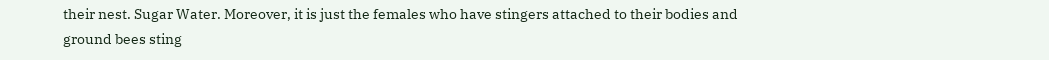their nest. Sugar Water. Moreover, it is just the females who have stingers attached to their bodies and ground bees sting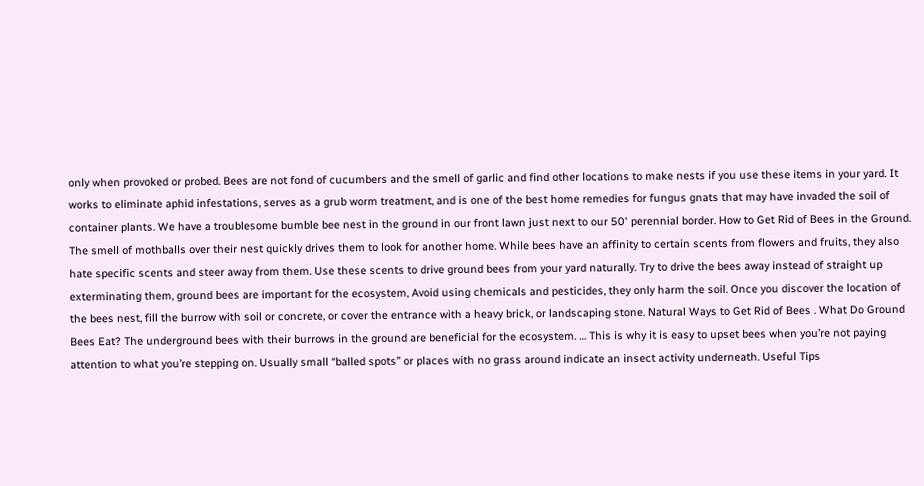only when provoked or probed. Bees are not fond of cucumbers and the smell of garlic and find other locations to make nests if you use these items in your yard. It works to eliminate aphid infestations, serves as a grub worm treatment, and is one of the best home remedies for fungus gnats that may have invaded the soil of container plants. We have a troublesome bumble bee nest in the ground in our front lawn just next to our 50' perennial border. How to Get Rid of Bees in the Ground. The smell of mothballs over their nest quickly drives them to look for another home. While bees have an affinity to certain scents from flowers and fruits, they also hate specific scents and steer away from them. Use these scents to drive ground bees from your yard naturally. Try to drive the bees away instead of straight up exterminating them, ground bees are important for the ecosystem, Avoid using chemicals and pesticides, they only harm the soil. Once you discover the location of the bees nest, fill the burrow with soil or concrete, or cover the entrance with a heavy brick, or landscaping stone. Natural Ways to Get Rid of Bees . What Do Ground Bees Eat? The underground bees with their burrows in the ground are beneficial for the ecosystem. … This is why it is easy to upset bees when you’re not paying attention to what you’re stepping on. Usually small “balled spots” or places with no grass around indicate an insect activity underneath. Useful Tips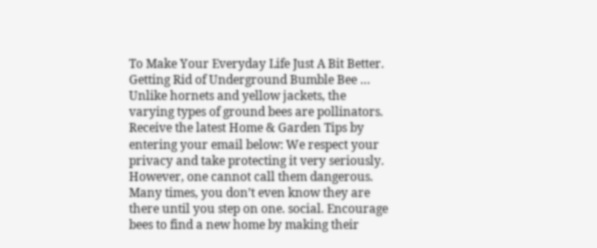To Make Your Everyday Life Just A Bit Better. Getting Rid of Underground Bumble Bee … Unlike hornets and yellow jackets, the varying types of ground bees are pollinators. Receive the latest Home & Garden Tips by entering your email below: We respect your privacy and take protecting it very seriously. However, one cannot call them dangerous. Many times, you don’t even know they are there until you step on one. social. Encourage bees to find a new home by making their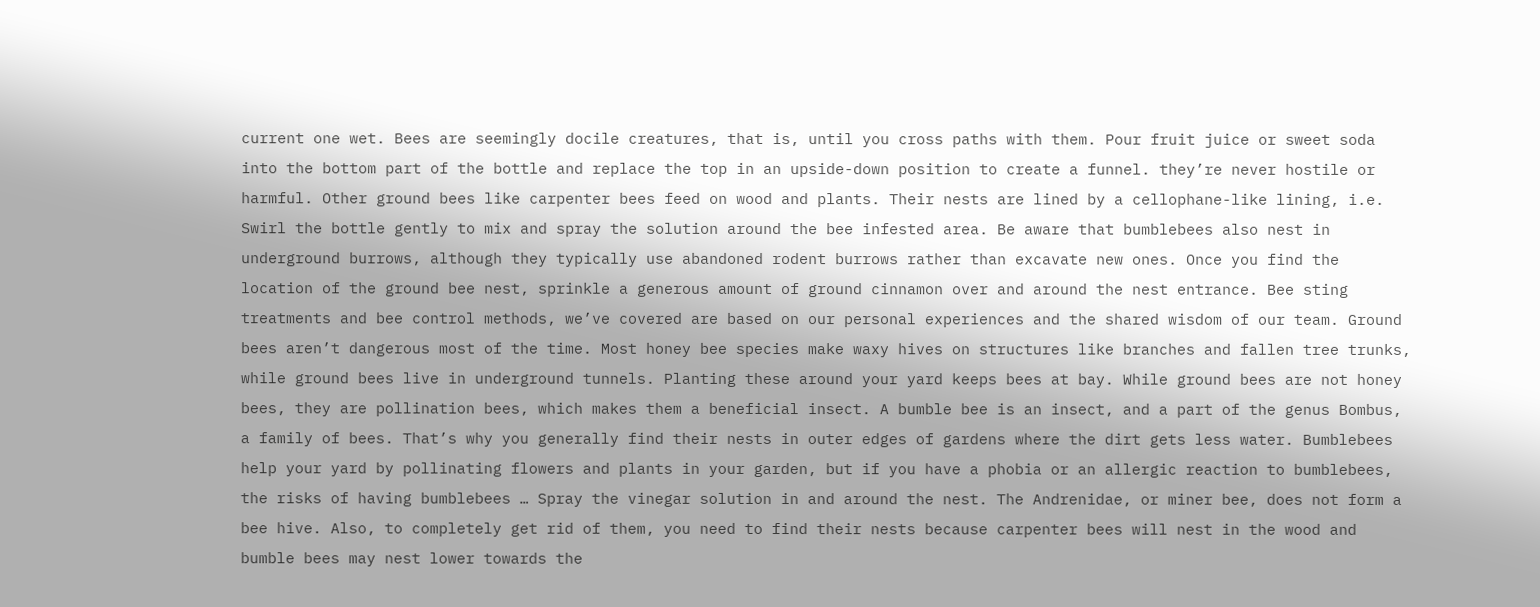current one wet. Bees are seemingly docile creatures, that is, until you cross paths with them. Pour fruit juice or sweet soda into the bottom part of the bottle and replace the top in an upside-down position to create a funnel. they’re never hostile or harmful. Other ground bees like carpenter bees feed on wood and plants. Their nests are lined by a cellophane-like lining, i.e. Swirl the bottle gently to mix and spray the solution around the bee infested area. Be aware that bumblebees also nest in underground burrows, although they typically use abandoned rodent burrows rather than excavate new ones. Once you find the location of the ground bee nest, sprinkle a generous amount of ground cinnamon over and around the nest entrance. Bee sting treatments and bee control methods, we’ve covered are based on our personal experiences and the shared wisdom of our team. Ground bees aren’t dangerous most of the time. Most honey bee species make waxy hives on structures like branches and fallen tree trunks, while ground bees live in underground tunnels. Planting these around your yard keeps bees at bay. While ground bees are not honey bees, they are pollination bees, which makes them a beneficial insect. A bumble bee is an insect, and a part of the genus Bombus, a family of bees. That’s why you generally find their nests in outer edges of gardens where the dirt gets less water. Bumblebees help your yard by pollinating flowers and plants in your garden, but if you have a phobia or an allergic reaction to bumblebees, the risks of having bumblebees … Spray the vinegar solution in and around the nest. The Andrenidae, or miner bee, does not form a bee hive. Also, to completely get rid of them, you need to find their nests because carpenter bees will nest in the wood and bumble bees may nest lower towards the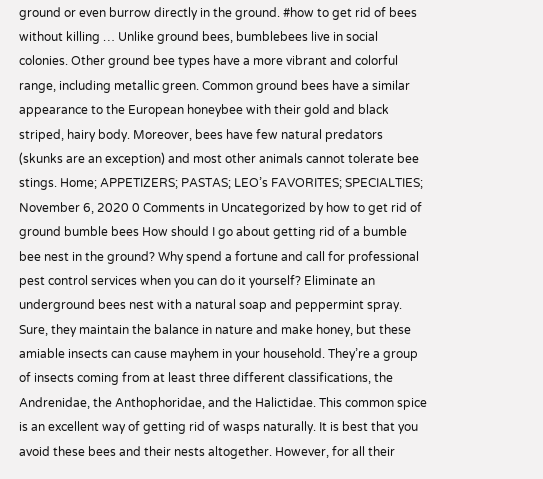ground or even burrow directly in the ground. #how to get rid of bees without killing … Unlike ground bees, bumblebees live in social colonies. Other ground bee types have a more vibrant and colorful range, including metallic green. Common ground bees have a similar appearance to the European honeybee with their gold and black striped, hairy body. Moreover, bees have few natural predators (skunks are an exception) and most other animals cannot tolerate bee stings. Home; APPETIZERS; PASTAS; LEO’s FAVORITES; SPECIALTIES; November 6, 2020 0 Comments in Uncategorized by how to get rid of ground bumble bees How should I go about getting rid of a bumble bee nest in the ground? Why spend a fortune and call for professional pest control services when you can do it yourself? Eliminate an underground bees nest with a natural soap and peppermint spray. Sure, they maintain the balance in nature and make honey, but these amiable insects can cause mayhem in your household. They’re a group of insects coming from at least three different classifications, the Andrenidae, the Anthophoridae, and the Halictidae. This common spice is an excellent way of getting rid of wasps naturally. It is best that you avoid these bees and their nests altogether. However, for all their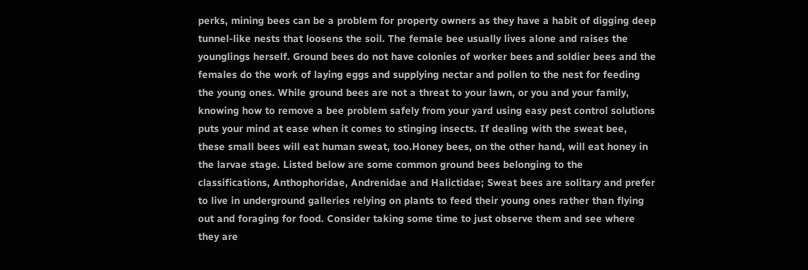perks, mining bees can be a problem for property owners as they have a habit of digging deep tunnel-like nests that loosens the soil. The female bee usually lives alone and raises the younglings herself. Ground bees do not have colonies of worker bees and soldier bees and the females do the work of laying eggs and supplying nectar and pollen to the nest for feeding the young ones. While ground bees are not a threat to your lawn, or you and your family, knowing how to remove a bee problem safely from your yard using easy pest control solutions puts your mind at ease when it comes to stinging insects. If dealing with the sweat bee, these small bees will eat human sweat, too.Honey bees, on the other hand, will eat honey in the larvae stage. Listed below are some common ground bees belonging to the classifications, Anthophoridae, Andrenidae and Halictidae; Sweat bees are solitary and prefer to live in underground galleries relying on plants to feed their young ones rather than flying out and foraging for food. Consider taking some time to just observe them and see where they are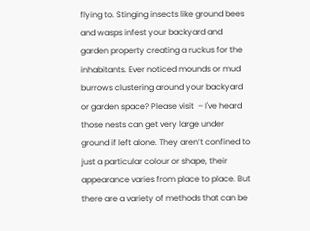flying to. Stinging insects like ground bees and wasps infest your backyard and garden property creating a ruckus for the inhabitants. Ever noticed mounds or mud burrows clustering around your backyard or garden space? Please visit  – I've heard those nests can get very large under ground if left alone. They aren’t confined to just a particular colour or shape, their appearance varies from place to place. But there are a variety of methods that can be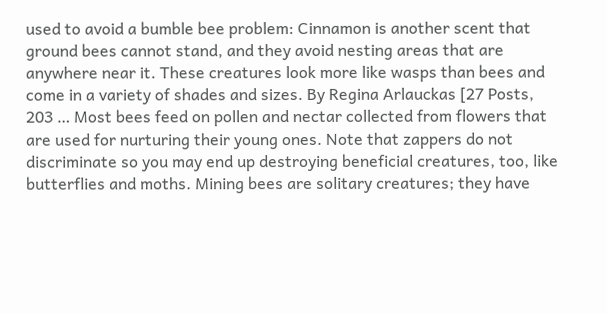used to avoid a bumble bee problem: Cinnamon is another scent that ground bees cannot stand, and they avoid nesting areas that are anywhere near it. These creatures look more like wasps than bees and come in a variety of shades and sizes. By Regina Arlauckas [27 Posts, 203 … Most bees feed on pollen and nectar collected from flowers that are used for nurturing their young ones. Note that zappers do not discriminate so you may end up destroying beneficial creatures, too, like butterflies and moths. Mining bees are solitary creatures; they have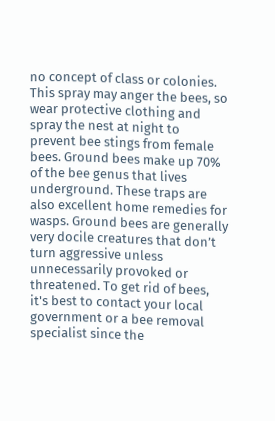no concept of class or colonies. This spray may anger the bees, so wear protective clothing and spray the nest at night to prevent bee stings from female bees. Ground bees make up 70% of the bee genus that lives underground. These traps are also excellent home remedies for wasps. Ground bees are generally very docile creatures that don’t turn aggressive unless unnecessarily provoked or threatened. To get rid of bees, it's best to contact your local government or a bee removal specialist since the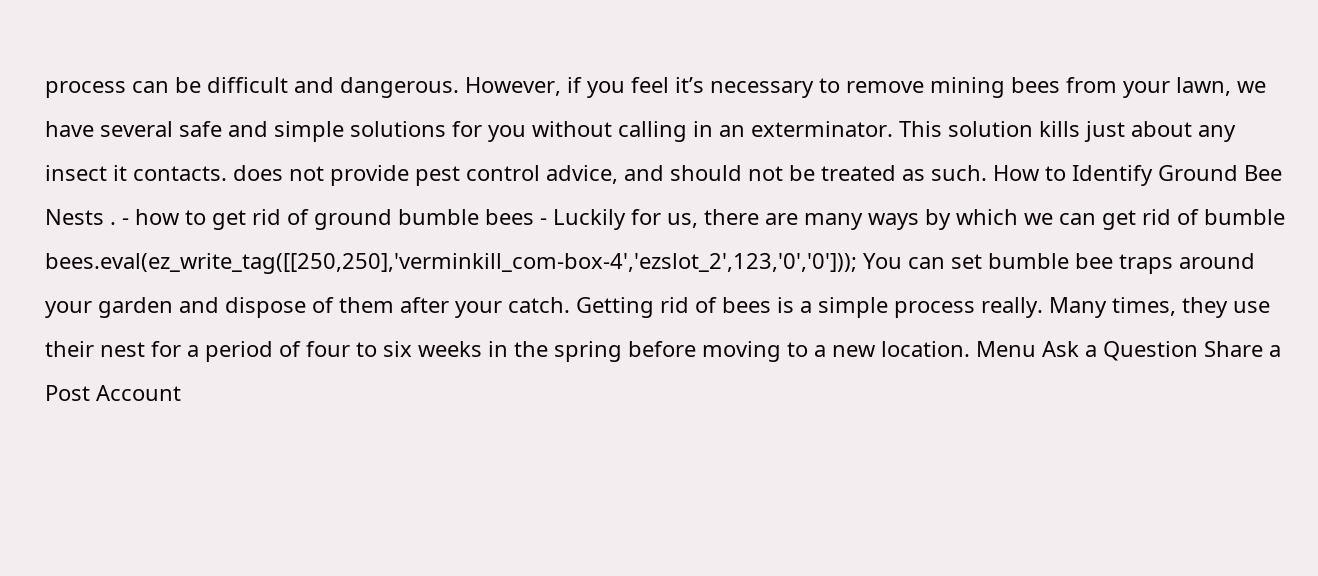process can be difficult and dangerous. However, if you feel it’s necessary to remove mining bees from your lawn, we have several safe and simple solutions for you without calling in an exterminator. This solution kills just about any insect it contacts. does not provide pest control advice, and should not be treated as such. How to Identify Ground Bee Nests . - how to get rid of ground bumble bees - Luckily for us, there are many ways by which we can get rid of bumble bees.eval(ez_write_tag([[250,250],'verminkill_com-box-4','ezslot_2',123,'0','0'])); You can set bumble bee traps around your garden and dispose of them after your catch. Getting rid of bees is a simple process really. Many times, they use their nest for a period of four to six weeks in the spring before moving to a new location. Menu Ask a Question Share a Post Account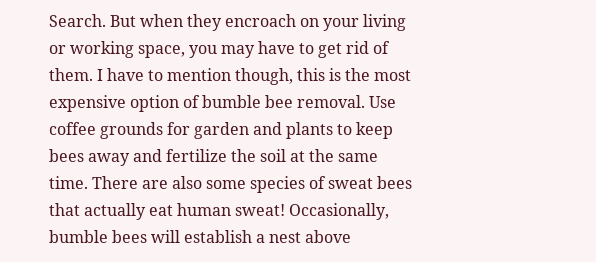Search. But when they encroach on your living or working space, you may have to get rid of them. I have to mention though, this is the most expensive option of bumble bee removal. Use coffee grounds for garden and plants to keep bees away and fertilize the soil at the same time. There are also some species of sweat bees that actually eat human sweat! Occasionally, bumble bees will establish a nest above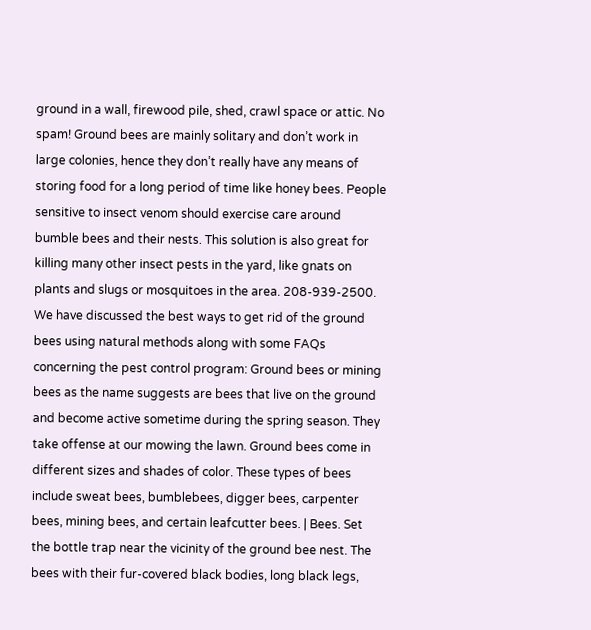ground in a wall, firewood pile, shed, crawl space or attic. No spam! Ground bees are mainly solitary and don’t work in large colonies, hence they don’t really have any means of storing food for a long period of time like honey bees. People sensitive to insect venom should exercise care around bumble bees and their nests. This solution is also great for killing many other insect pests in the yard, like gnats on plants and slugs or mosquitoes in the area. 208-939-2500. We have discussed the best ways to get rid of the ground bees using natural methods along with some FAQs concerning the pest control program: Ground bees or mining bees as the name suggests are bees that live on the ground and become active sometime during the spring season. They take offense at our mowing the lawn. Ground bees come in different sizes and shades of color. These types of bees include sweat bees, bumblebees, digger bees, carpenter bees, mining bees, and certain leafcutter bees. | Bees. Set the bottle trap near the vicinity of the ground bee nest. The bees with their fur-covered black bodies, long black legs,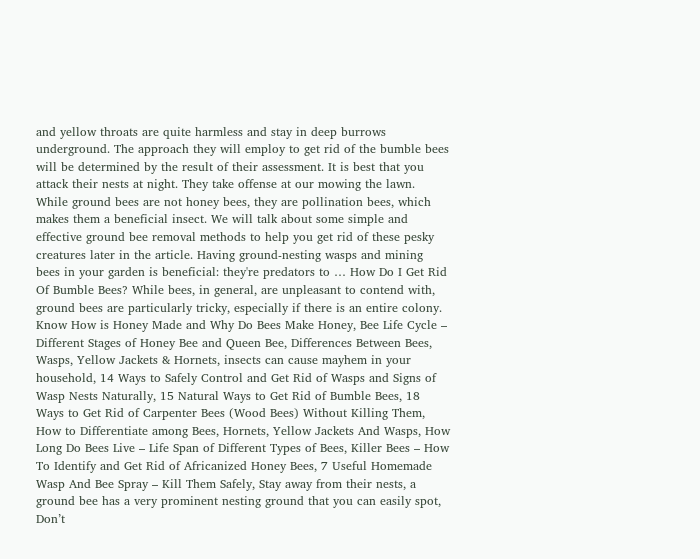and yellow throats are quite harmless and stay in deep burrows underground. The approach they will employ to get rid of the bumble bees will be determined by the result of their assessment. It is best that you attack their nests at night. They take offense at our mowing the lawn. While ground bees are not honey bees, they are pollination bees, which makes them a beneficial insect. We will talk about some simple and effective ground bee removal methods to help you get rid of these pesky creatures later in the article. Having ground-nesting wasps and mining bees in your garden is beneficial: they're predators to … How Do I Get Rid Of Bumble Bees? While bees, in general, are unpleasant to contend with, ground bees are particularly tricky, especially if there is an entire colony. Know How is Honey Made and Why Do Bees Make Honey, Bee Life Cycle – Different Stages of Honey Bee and Queen Bee, Differences Between Bees, Wasps, Yellow Jackets & Hornets, insects can cause mayhem in your household, 14 Ways to Safely Control and Get Rid of Wasps and Signs of Wasp Nests Naturally, 15 Natural Ways to Get Rid of Bumble Bees, 18 Ways to Get Rid of Carpenter Bees (Wood Bees) Without Killing Them, How to Differentiate among Bees, Hornets, Yellow Jackets And Wasps, How Long Do Bees Live – Life Span of Different Types of Bees, Killer Bees – How To Identify and Get Rid of Africanized Honey Bees, 7 Useful Homemade Wasp And Bee Spray – Kill Them Safely, Stay away from their nests, a ground bee has a very prominent nesting ground that you can easily spot, Don’t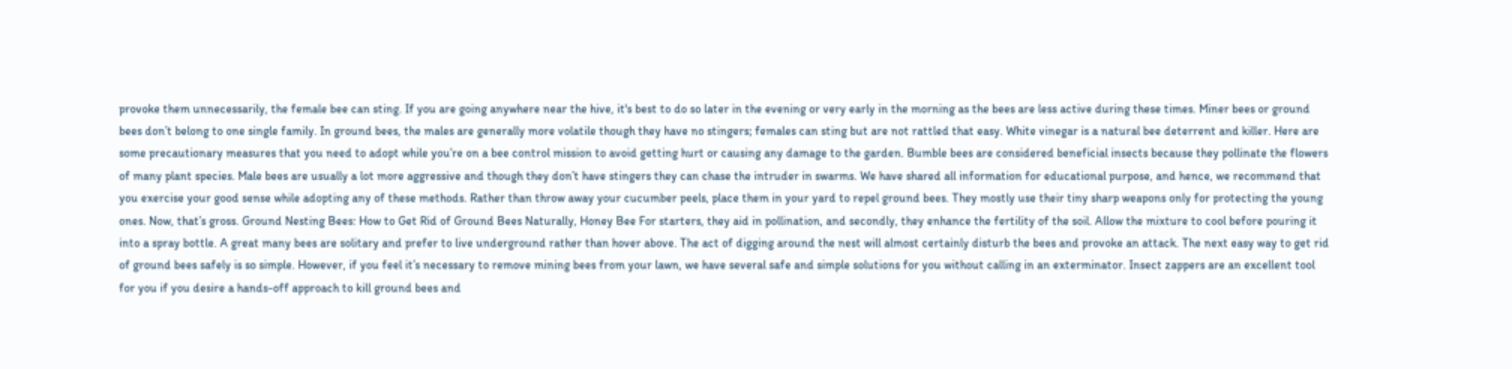provoke them unnecessarily, the female bee can sting. If you are going anywhere near the hive, it's best to do so later in the evening or very early in the morning as the bees are less active during these times. Miner bees or ground bees don’t belong to one single family. In ground bees, the males are generally more volatile though they have no stingers; females can sting but are not rattled that easy. White vinegar is a natural bee deterrent and killer. Here are some precautionary measures that you need to adopt while you’re on a bee control mission to avoid getting hurt or causing any damage to the garden. Bumble bees are considered beneficial insects because they pollinate the flowers of many plant species. Male bees are usually a lot more aggressive and though they don’t have stingers they can chase the intruder in swarms. We have shared all information for educational purpose, and hence, we recommend that you exercise your good sense while adopting any of these methods. Rather than throw away your cucumber peels, place them in your yard to repel ground bees. They mostly use their tiny sharp weapons only for protecting the young ones. Now, that’s gross. Ground Nesting Bees: How to Get Rid of Ground Bees Naturally, Honey Bee For starters, they aid in pollination, and secondly, they enhance the fertility of the soil. Allow the mixture to cool before pouring it into a spray bottle. A great many bees are solitary and prefer to live underground rather than hover above. The act of digging around the nest will almost certainly disturb the bees and provoke an attack. The next easy way to get rid of ground bees safely is so simple. However, if you feel it’s necessary to remove mining bees from your lawn, we have several safe and simple solutions for you without calling in an exterminator. Insect zappers are an excellent tool for you if you desire a hands-off approach to kill ground bees and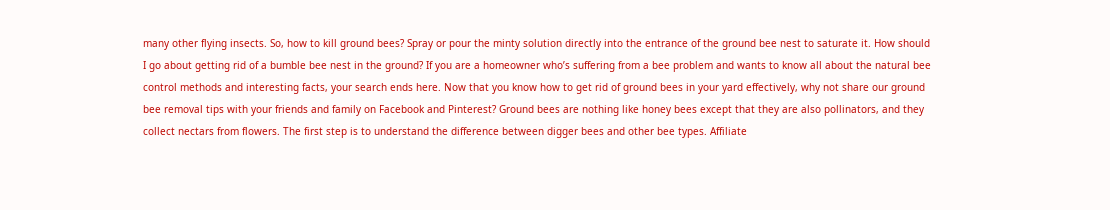many other flying insects. So, how to kill ground bees? Spray or pour the minty solution directly into the entrance of the ground bee nest to saturate it. How should I go about getting rid of a bumble bee nest in the ground? If you are a homeowner who’s suffering from a bee problem and wants to know all about the natural bee control methods and interesting facts, your search ends here. Now that you know how to get rid of ground bees in your yard effectively, why not share our ground bee removal tips with your friends and family on Facebook and Pinterest? Ground bees are nothing like honey bees except that they are also pollinators, and they collect nectars from flowers. The first step is to understand the difference between digger bees and other bee types. Affiliate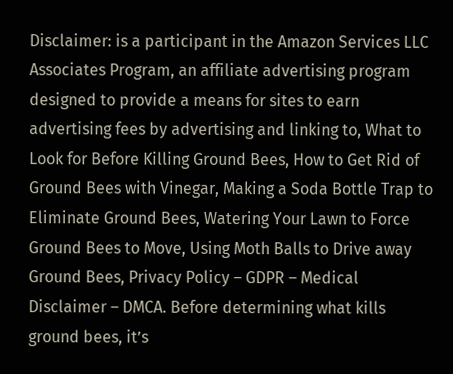Disclaimer: is a participant in the Amazon Services LLC Associates Program, an affiliate advertising program designed to provide a means for sites to earn advertising fees by advertising and linking to, What to Look for Before Killing Ground Bees, How to Get Rid of Ground Bees with Vinegar, Making a Soda Bottle Trap to Eliminate Ground Bees, Watering Your Lawn to Force Ground Bees to Move, Using Moth Balls to Drive away Ground Bees, Privacy Policy – GDPR – Medical Disclaimer – DMCA. Before determining what kills ground bees, it’s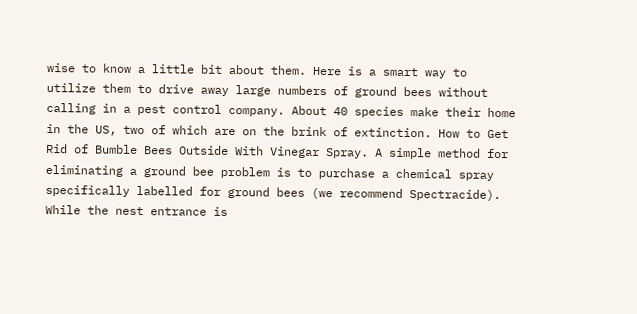wise to know a little bit about them. Here is a smart way to utilize them to drive away large numbers of ground bees without calling in a pest control company. About 40 species make their home in the US, two of which are on the brink of extinction. How to Get Rid of Bumble Bees Outside With Vinegar Spray. A simple method for eliminating a ground bee problem is to purchase a chemical spray specifically labelled for ground bees (we recommend Spectracide). While the nest entrance is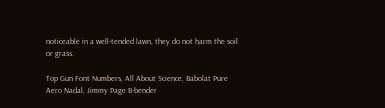noticeable in a well-tended lawn, they do not harm the soil or grass.

Top Gun Font Numbers, All About Science, Babolat Pure Aero Nadal, Jimmy Page B-bender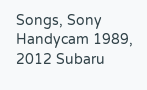Songs, Sony Handycam 1989, 2012 Subaru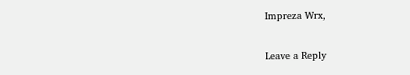Impreza Wrx,

Leave a Reply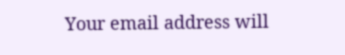Your email address will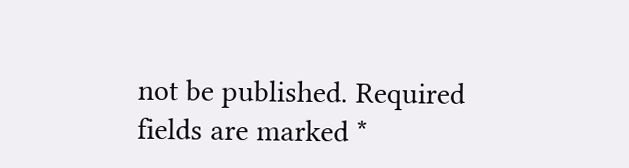not be published. Required fields are marked *